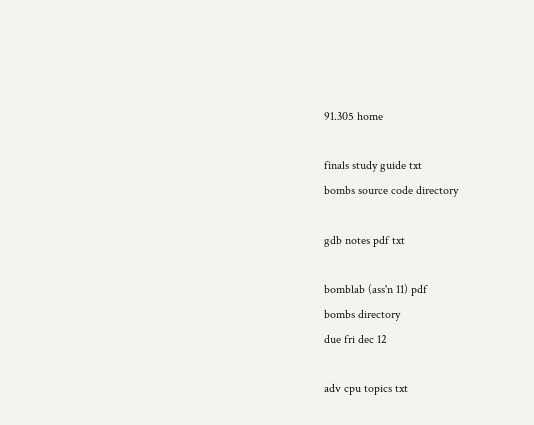91.305 home

finals study guide txt
bombs source code directory

gdb notes pdf txt

bomblab (ass'n 11) pdf
bombs directory
due fri dec 12

adv cpu topics txt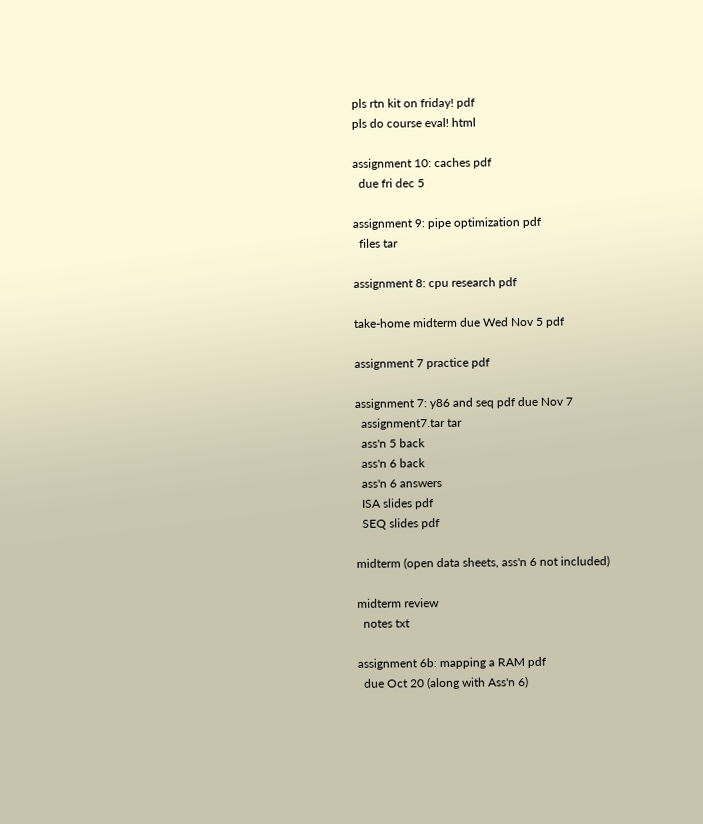pls rtn kit on friday! pdf
pls do course eval! html

assignment 10: caches pdf
  due fri dec 5

assignment 9: pipe optimization pdf
  files tar

assignment 8: cpu research pdf

take-home midterm due Wed Nov 5 pdf

assignment 7 practice pdf

assignment 7: y86 and seq pdf due Nov 7
  assignment7.tar tar
  ass'n 5 back
  ass'n 6 back
  ass'n 6 answers
  ISA slides pdf
  SEQ slides pdf

midterm (open data sheets, ass'n 6 not included)

midterm review
  notes txt

assignment 6b: mapping a RAM pdf
  due Oct 20 (along with Ass'n 6)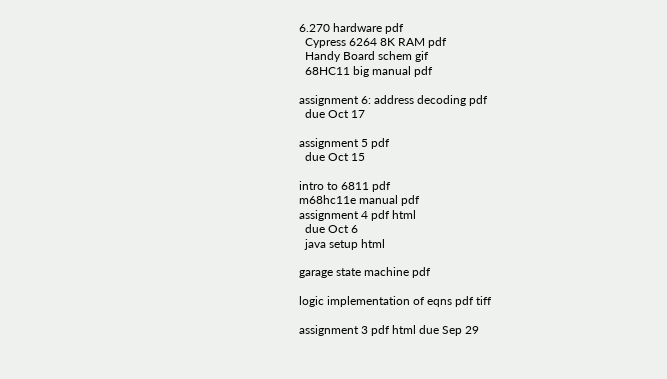6.270 hardware pdf
  Cypress 6264 8K RAM pdf
  Handy Board schem gif
  68HC11 big manual pdf

assignment 6: address decoding pdf
  due Oct 17

assignment 5 pdf
  due Oct 15

intro to 6811 pdf
m68hc11e manual pdf
assignment 4 pdf html
  due Oct 6
  java setup html

garage state machine pdf

logic implementation of eqns pdf tiff

assignment 3 pdf html due Sep 29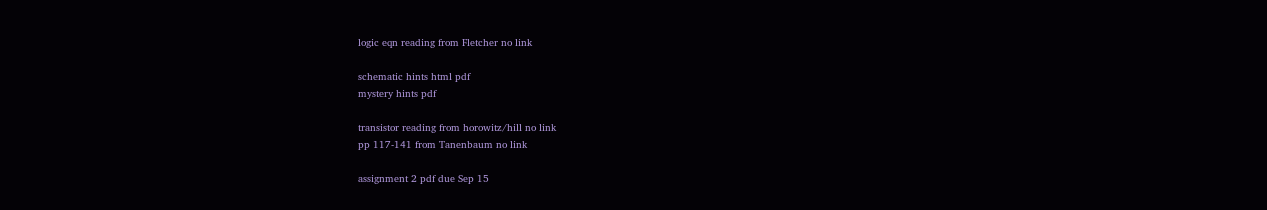logic eqn reading from Fletcher no link

schematic hints html pdf
mystery hints pdf

transistor reading from horowitz/hill no link
pp 117-141 from Tanenbaum no link

assignment 2 pdf due Sep 15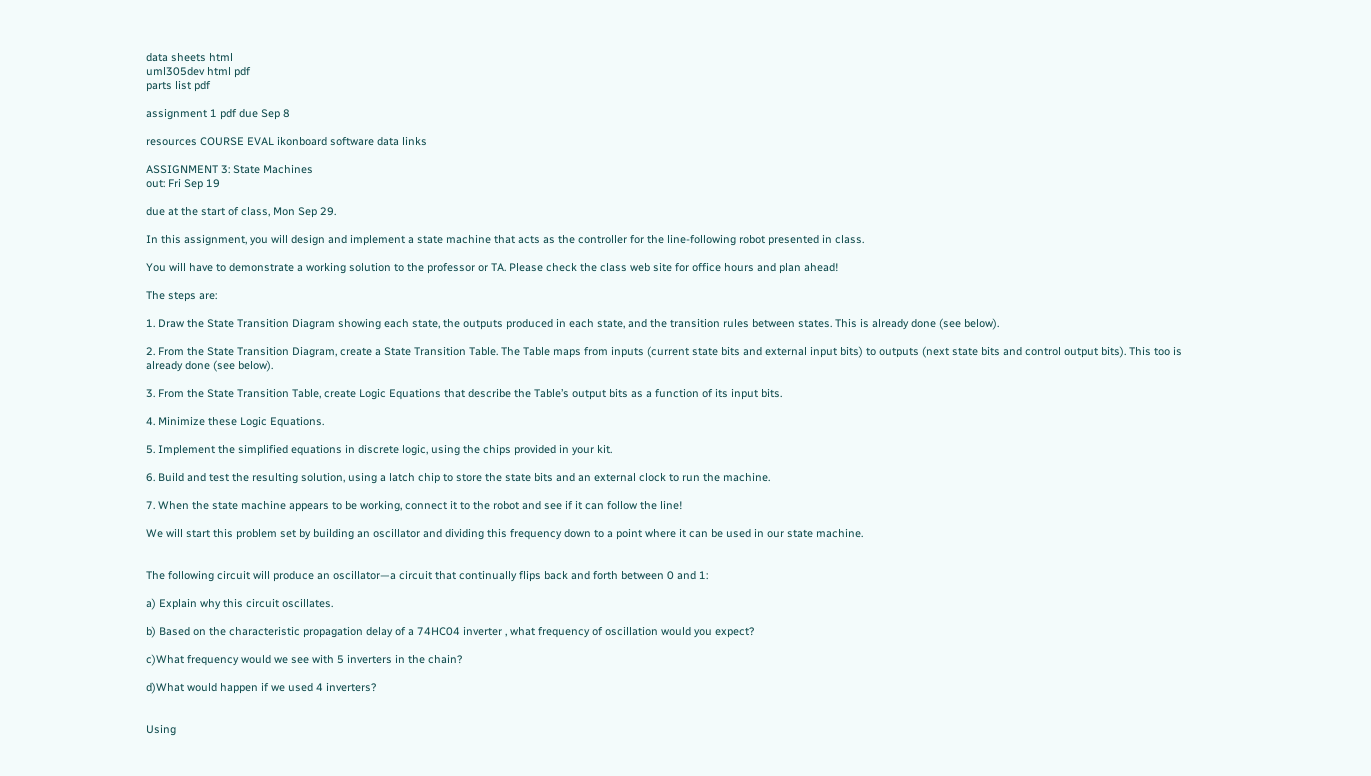data sheets html
uml305dev html pdf
parts list pdf

assignment 1 pdf due Sep 8

resources COURSE EVAL ikonboard software data links

ASSIGNMENT 3: State Machines
out: Fri Sep 19

due at the start of class, Mon Sep 29.

In this assignment, you will design and implement a state machine that acts as the controller for the line-following robot presented in class.

You will have to demonstrate a working solution to the professor or TA. Please check the class web site for office hours and plan ahead!

The steps are:

1. Draw the State Transition Diagram showing each state, the outputs produced in each state, and the transition rules between states. This is already done (see below).

2. From the State Transition Diagram, create a State Transition Table. The Table maps from inputs (current state bits and external input bits) to outputs (next state bits and control output bits). This too is already done (see below).

3. From the State Transition Table, create Logic Equations that describe the Table’s output bits as a function of its input bits.

4. Minimize these Logic Equations.

5. Implement the simplified equations in discrete logic, using the chips provided in your kit.

6. Build and test the resulting solution, using a latch chip to store the state bits and an external clock to run the machine.

7. When the state machine appears to be working, connect it to the robot and see if it can follow the line!

We will start this problem set by building an oscillator and dividing this frequency down to a point where it can be used in our state machine.


The following circuit will produce an oscillator—a circuit that continually flips back and forth between 0 and 1:

a) Explain why this circuit oscillates.

b) Based on the characteristic propagation delay of a 74HC04 inverter , what frequency of oscillation would you expect?

c)What frequency would we see with 5 inverters in the chain?

d)What would happen if we used 4 inverters?


Using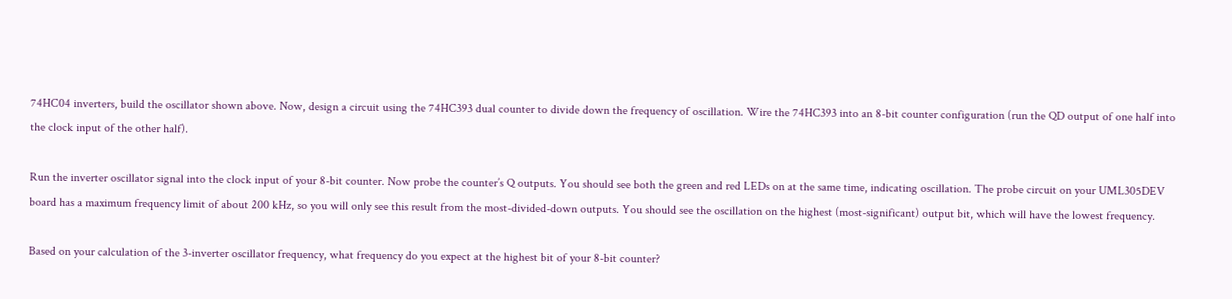74HC04 inverters, build the oscillator shown above. Now, design a circuit using the 74HC393 dual counter to divide down the frequency of oscillation. Wire the 74HC393 into an 8-bit counter configuration (run the QD output of one half into the clock input of the other half).

Run the inverter oscillator signal into the clock input of your 8-bit counter. Now probe the counter’s Q outputs. You should see both the green and red LEDs on at the same time, indicating oscillation. The probe circuit on your UML305DEV board has a maximum frequency limit of about 200 kHz, so you will only see this result from the most-divided-down outputs. You should see the oscillation on the highest (most-significant) output bit, which will have the lowest frequency.

Based on your calculation of the 3-inverter oscillator frequency, what frequency do you expect at the highest bit of your 8-bit counter?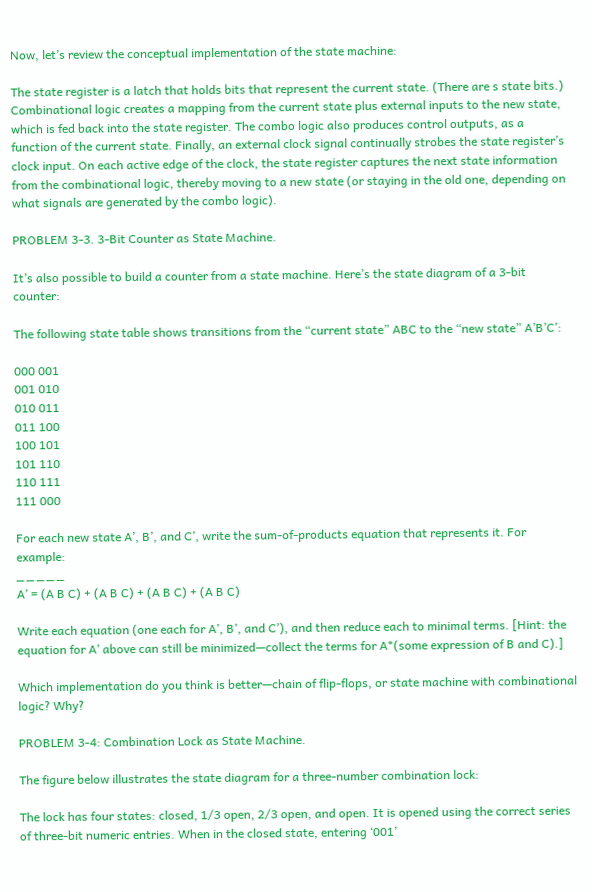Now, let’s review the conceptual implementation of the state machine:

The state register is a latch that holds bits that represent the current state. (There are s state bits.) Combinational logic creates a mapping from the current state plus external inputs to the new state, which is fed back into the state register. The combo logic also produces control outputs, as a function of the current state. Finally, an external clock signal continually strobes the state register’s clock input. On each active edge of the clock, the state register captures the next state information from the combinational logic, thereby moving to a new state (or staying in the old one, depending on what signals are generated by the combo logic).

PROBLEM 3-3. 3-Bit Counter as State Machine.

It’s also possible to build a counter from a state machine. Here’s the state diagram of a 3-bit counter:

The following state table shows transitions from the “current state” ABC to the “new state” A’B’C’:

000 001
001 010
010 011
011 100
100 101
101 110
110 111
111 000

For each new state A’, B’, and C’, write the sum-of-products equation that represents it. For example:
_ _ _ _ _
A’ = (A B C) + (A B C) + (A B C) + (A B C)

Write each equation (one each for A’, B’, and C’), and then reduce each to minimal terms. [Hint: the equation for A’ above can still be minimized—collect the terms for A*(some expression of B and C).]

Which implementation do you think is better—chain of flip-flops, or state machine with combinational logic? Why?

PROBLEM 3-4: Combination Lock as State Machine.

The figure below illustrates the state diagram for a three-number combination lock:

The lock has four states: closed, 1/3 open, 2/3 open, and open. It is opened using the correct series of three-bit numeric entries. When in the closed state, entering ‘001’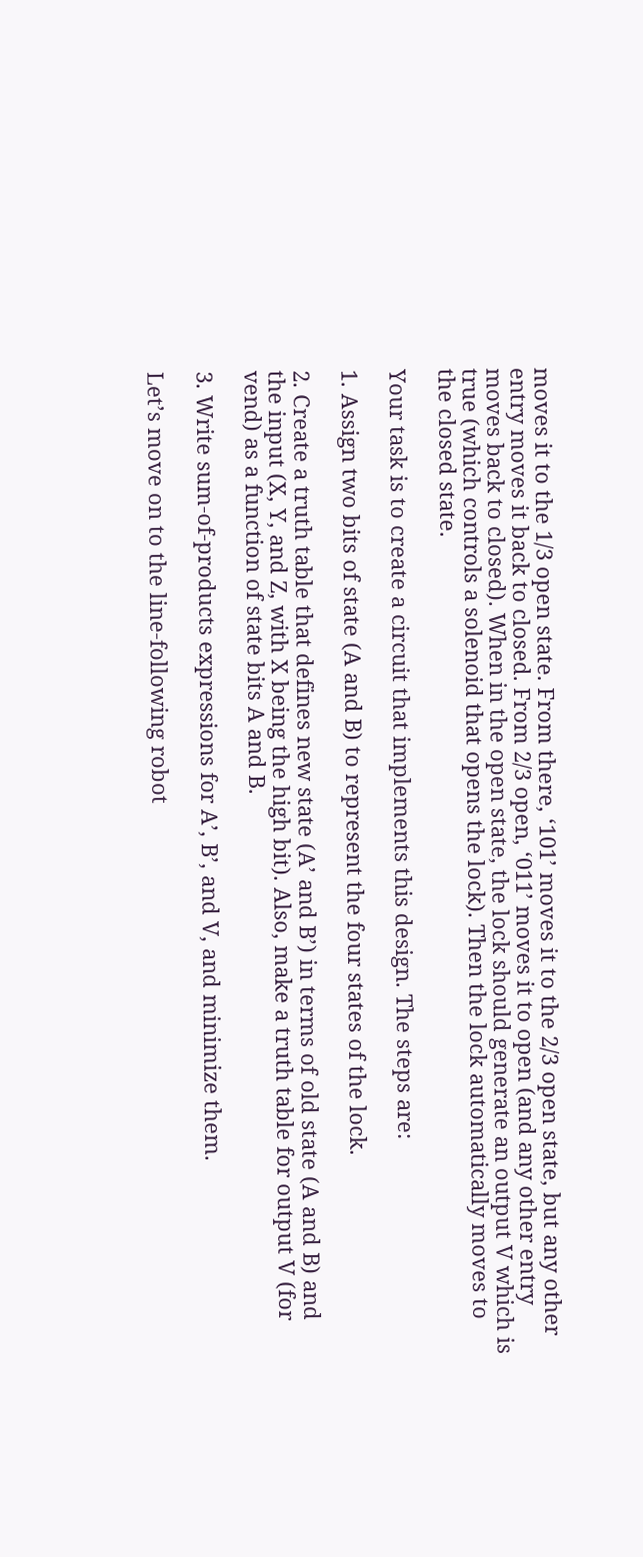moves it to the 1/3 open state. From there, ‘101’ moves it to the 2/3 open state, but any other entry moves it back to closed. From 2/3 open, ‘011’ moves it to open (and any other entry moves back to closed). When in the open state, the lock should generate an output V which is true (which controls a solenoid that opens the lock). Then the lock automatically moves to the closed state.

Your task is to create a circuit that implements this design. The steps are:

1. Assign two bits of state (A and B) to represent the four states of the lock.

2. Create a truth table that defines new state (A’ and B’) in terms of old state (A and B) and the input (X, Y, and Z, with X being the high bit). Also, make a truth table for output V (for vend) as a function of state bits A and B.

3. Write sum-of-products expressions for A’, B’, and V, and minimize them.

Let’s move on to the line-following robot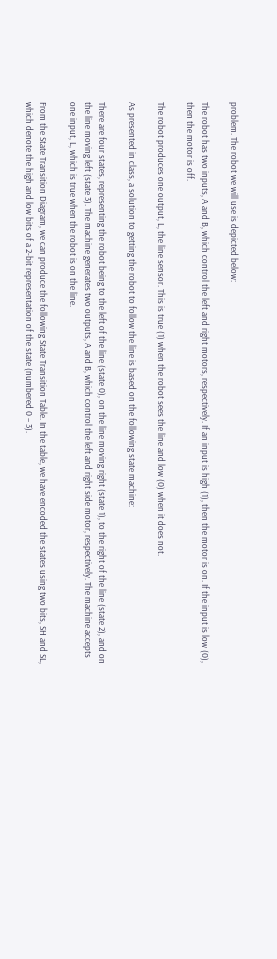problem. The robot we will use is depicted below:

The robot has two inputs, A and B, which control the left and right motors, respectively. If an input is high (1), then the motor is on. If the input is low (0), then the motor is off.

The robot produces one output, L, the line sensor. This is true (1) when the robot sees the line and low (0) when it does not.

As presented in class, a solution to getting the robot to follow the line is based on the following state machine:

There are four states, representing the robot being to the left of the line (state 0), on the line moving right (state 1), to the right of the line (state 2), and on the line moving left (state 3). The machine generates two outputs, A and B, which control the left and right side motor, respectively. The machine accepts one input, L, which is true when the robot is on the line.

From the State Transition Diagram, we can produce the following State Transition Table. In the table, we have encoded the states using two bits, SH and SL, which denote the high and low bits of a 2-bit representation of the state (numbered 0 – 3).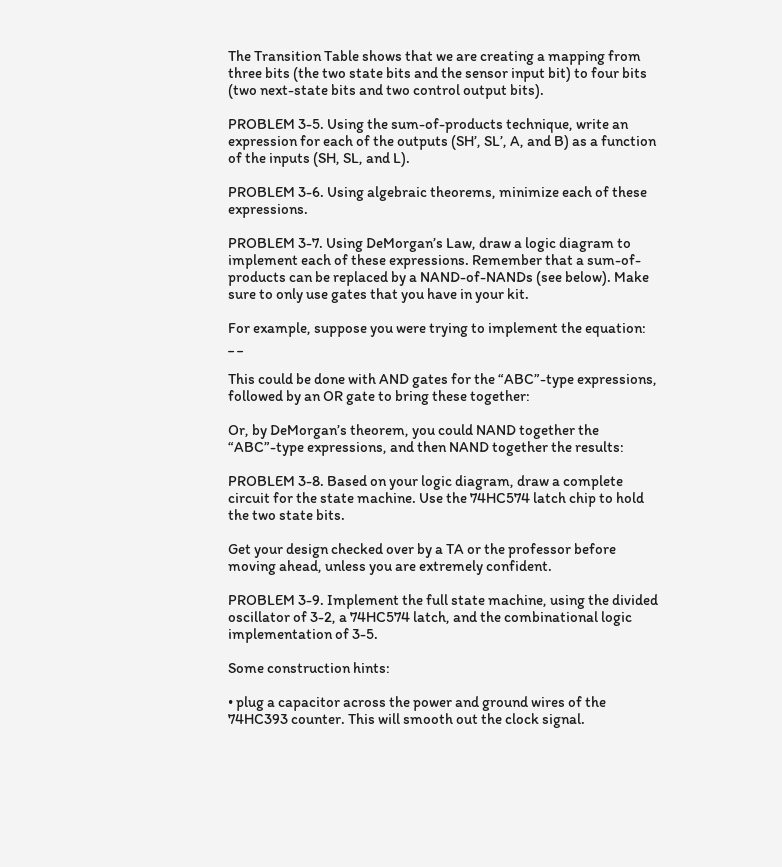The Transition Table shows that we are creating a mapping from three bits (the two state bits and the sensor input bit) to four bits (two next-state bits and two control output bits).

PROBLEM 3-5. Using the sum-of-products technique, write an expression for each of the outputs (SH’, SL’, A, and B) as a function of the inputs (SH, SL, and L).

PROBLEM 3-6. Using algebraic theorems, minimize each of these expressions.

PROBLEM 3-7. Using DeMorgan’s Law, draw a logic diagram to implement each of these expressions. Remember that a sum-of-products can be replaced by a NAND-of-NANDs (see below). Make sure to only use gates that you have in your kit.

For example, suppose you were trying to implement the equation:
_ _

This could be done with AND gates for the “ABC”-type expressions, followed by an OR gate to bring these together:

Or, by DeMorgan’s theorem, you could NAND together the “ABC”-type expressions, and then NAND together the results:

PROBLEM 3-8. Based on your logic diagram, draw a complete circuit for the state machine. Use the 74HC574 latch chip to hold the two state bits.

Get your design checked over by a TA or the professor before moving ahead, unless you are extremely confident.

PROBLEM 3-9. Implement the full state machine, using the divided oscillator of 3-2, a 74HC574 latch, and the combinational logic implementation of 3-5.

Some construction hints:

• plug a capacitor across the power and ground wires of the 74HC393 counter. This will smooth out the clock signal.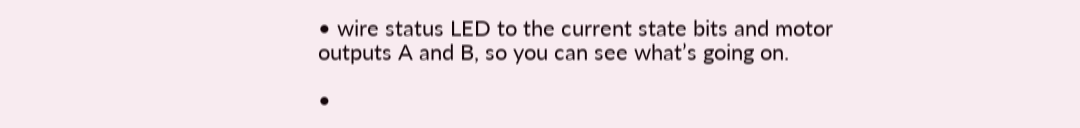• wire status LED to the current state bits and motor outputs A and B, so you can see what’s going on.

•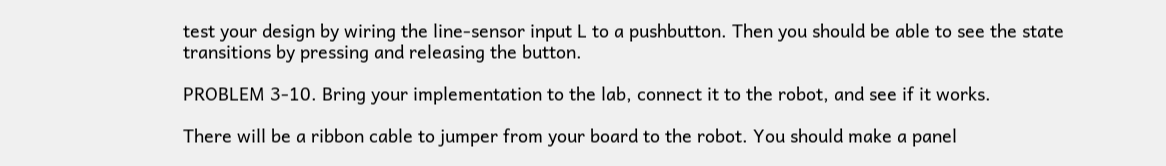test your design by wiring the line-sensor input L to a pushbutton. Then you should be able to see the state transitions by pressing and releasing the button.

PROBLEM 3-10. Bring your implementation to the lab, connect it to the robot, and see if it works.

There will be a ribbon cable to jumper from your board to the robot. You should make a panel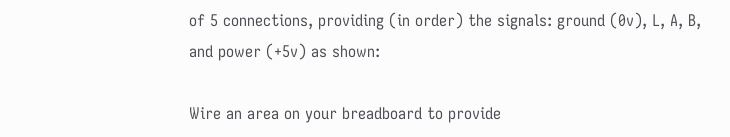of 5 connections, providing (in order) the signals: ground (0v), L, A, B, and power (+5v) as shown:

Wire an area on your breadboard to provide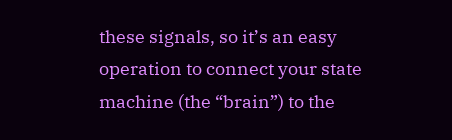these signals, so it’s an easy operation to connect your state machine (the “brain”) to the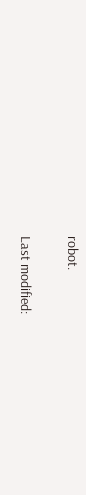robot.

Last modified: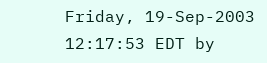Friday, 19-Sep-2003 12:17:53 EDT by